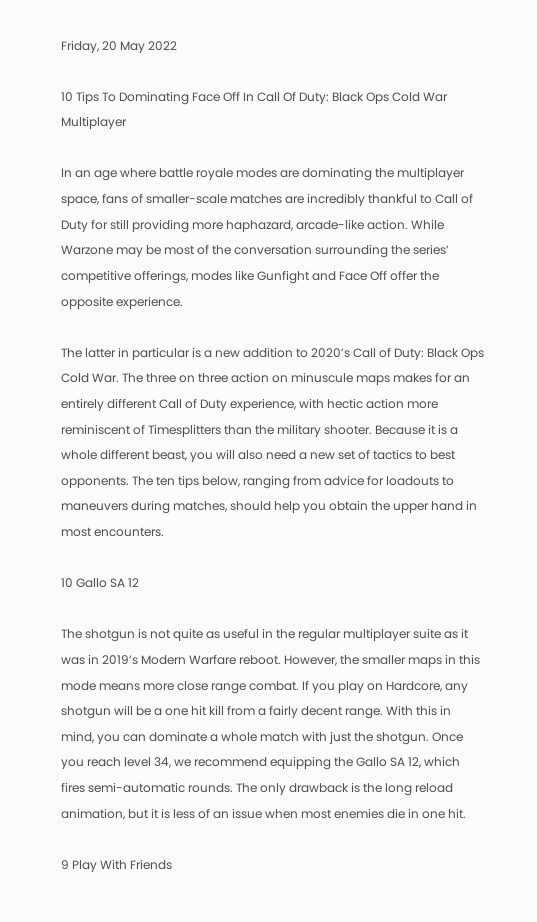Friday, 20 May 2022

10 Tips To Dominating Face Off In Call Of Duty: Black Ops Cold War Multiplayer

In an age where battle royale modes are dominating the multiplayer space, fans of smaller-scale matches are incredibly thankful to Call of Duty for still providing more haphazard, arcade-like action. While Warzone may be most of the conversation surrounding the series’ competitive offerings, modes like Gunfight and Face Off offer the opposite experience.

The latter in particular is a new addition to 2020’s Call of Duty: Black Ops Cold War. The three on three action on minuscule maps makes for an entirely different Call of Duty experience, with hectic action more reminiscent of Timesplitters than the military shooter. Because it is a whole different beast, you will also need a new set of tactics to best opponents. The ten tips below, ranging from advice for loadouts to maneuvers during matches, should help you obtain the upper hand in most encounters.

10 Gallo SA 12

The shotgun is not quite as useful in the regular multiplayer suite as it was in 2019’s Modern Warfare reboot. However, the smaller maps in this mode means more close range combat. If you play on Hardcore, any shotgun will be a one hit kill from a fairly decent range. With this in mind, you can dominate a whole match with just the shotgun. Once you reach level 34, we recommend equipping the Gallo SA 12, which fires semi-automatic rounds. The only drawback is the long reload animation, but it is less of an issue when most enemies die in one hit.

9 Play With Friends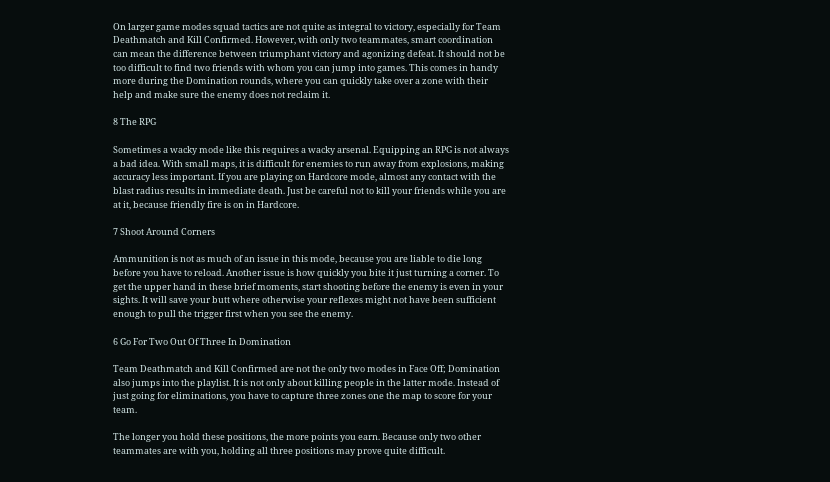On larger game modes squad tactics are not quite as integral to victory, especially for Team Deathmatch and Kill Confirmed. However, with only two teammates, smart coordination can mean the difference between triumphant victory and agonizing defeat. It should not be too difficult to find two friends with whom you can jump into games. This comes in handy more during the Domination rounds, where you can quickly take over a zone with their help and make sure the enemy does not reclaim it.

8 The RPG

Sometimes a wacky mode like this requires a wacky arsenal. Equipping an RPG is not always a bad idea. With small maps, it is difficult for enemies to run away from explosions, making accuracy less important. If you are playing on Hardcore mode, almost any contact with the blast radius results in immediate death. Just be careful not to kill your friends while you are at it, because friendly fire is on in Hardcore.

7 Shoot Around Corners

Ammunition is not as much of an issue in this mode, because you are liable to die long before you have to reload. Another issue is how quickly you bite it just turning a corner. To get the upper hand in these brief moments, start shooting before the enemy is even in your sights. It will save your butt where otherwise your reflexes might not have been sufficient enough to pull the trigger first when you see the enemy.

6 Go For Two Out Of Three In Domination

Team Deathmatch and Kill Confirmed are not the only two modes in Face Off; Domination also jumps into the playlist. It is not only about killing people in the latter mode. Instead of just going for eliminations, you have to capture three zones one the map to score for your team.

The longer you hold these positions, the more points you earn. Because only two other teammates are with you, holding all three positions may prove quite difficult.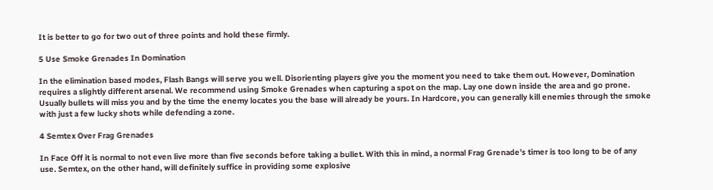It is better to go for two out of three points and hold these firmly.

5 Use Smoke Grenades In Domination

In the elimination based modes, Flash Bangs will serve you well. Disorienting players give you the moment you need to take them out. However, Domination requires a slightly different arsenal. We recommend using Smoke Grenades when capturing a spot on the map. Lay one down inside the area and go prone. Usually bullets will miss you and by the time the enemy locates you the base will already be yours. In Hardcore, you can generally kill enemies through the smoke with just a few lucky shots while defending a zone.

4 Semtex Over Frag Grenades

In Face Off it is normal to not even live more than five seconds before taking a bullet. With this in mind, a normal Frag Grenade’s timer is too long to be of any use. Semtex, on the other hand, will definitely suffice in providing some explosive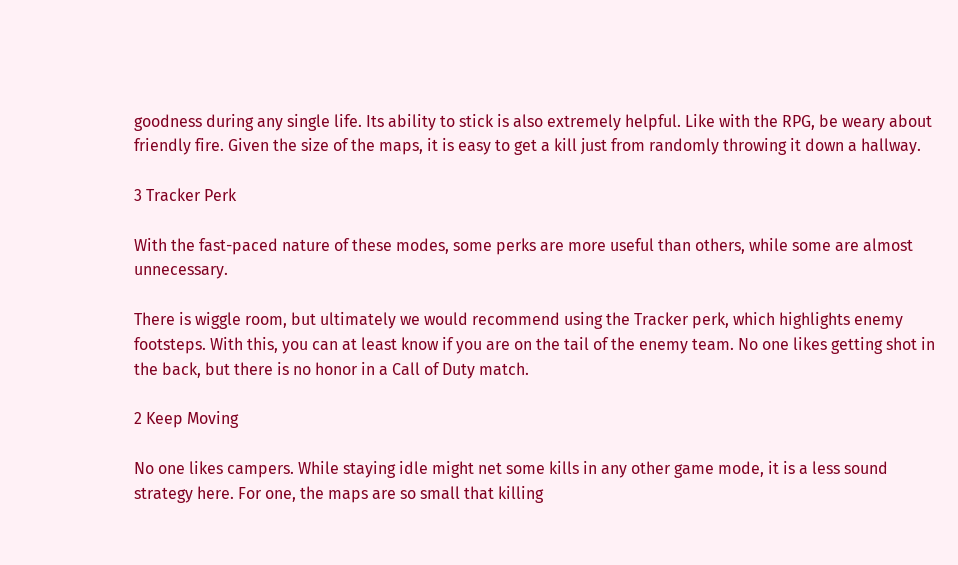goodness during any single life. Its ability to stick is also extremely helpful. Like with the RPG, be weary about friendly fire. Given the size of the maps, it is easy to get a kill just from randomly throwing it down a hallway.

3 Tracker Perk

With the fast-paced nature of these modes, some perks are more useful than others, while some are almost unnecessary.

There is wiggle room, but ultimately we would recommend using the Tracker perk, which highlights enemy footsteps. With this, you can at least know if you are on the tail of the enemy team. No one likes getting shot in the back, but there is no honor in a Call of Duty match.

2 Keep Moving

No one likes campers. While staying idle might net some kills in any other game mode, it is a less sound strategy here. For one, the maps are so small that killing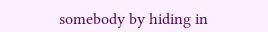somebody by hiding in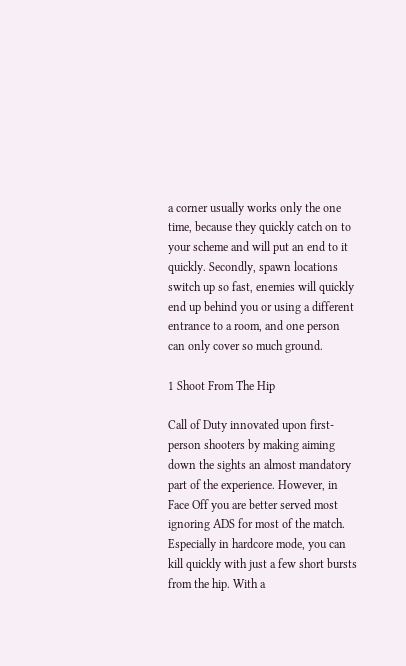a corner usually works only the one time, because they quickly catch on to your scheme and will put an end to it quickly. Secondly, spawn locations switch up so fast, enemies will quickly end up behind you or using a different entrance to a room, and one person can only cover so much ground.

1 Shoot From The Hip

Call of Duty innovated upon first-person shooters by making aiming down the sights an almost mandatory part of the experience. However, in Face Off you are better served most ignoring ADS for most of the match. Especially in hardcore mode, you can kill quickly with just a few short bursts from the hip. With a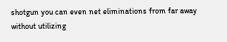shotgun you can even net eliminations from far away without utilizing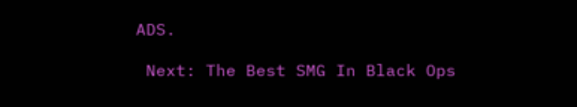ADS.

 Next: The Best SMG In Black Ops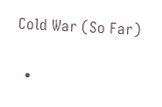Cold War (So Far)

  •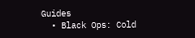Guides
  • Black Ops: Cold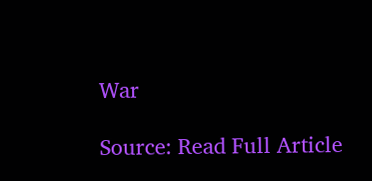War

Source: Read Full Article